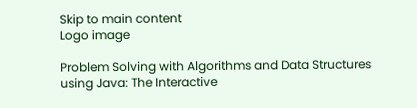Skip to main content
Logo image

Problem Solving with Algorithms and Data Structures using Java: The Interactive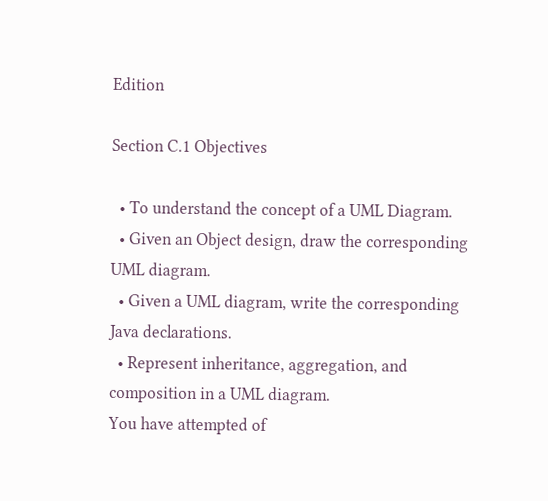Edition

Section C.1 Objectives

  • To understand the concept of a UML Diagram.
  • Given an Object design, draw the corresponding UML diagram.
  • Given a UML diagram, write the corresponding Java declarations.
  • Represent inheritance, aggregation, and composition in a UML diagram.
You have attempted of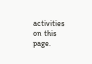activities on this page.